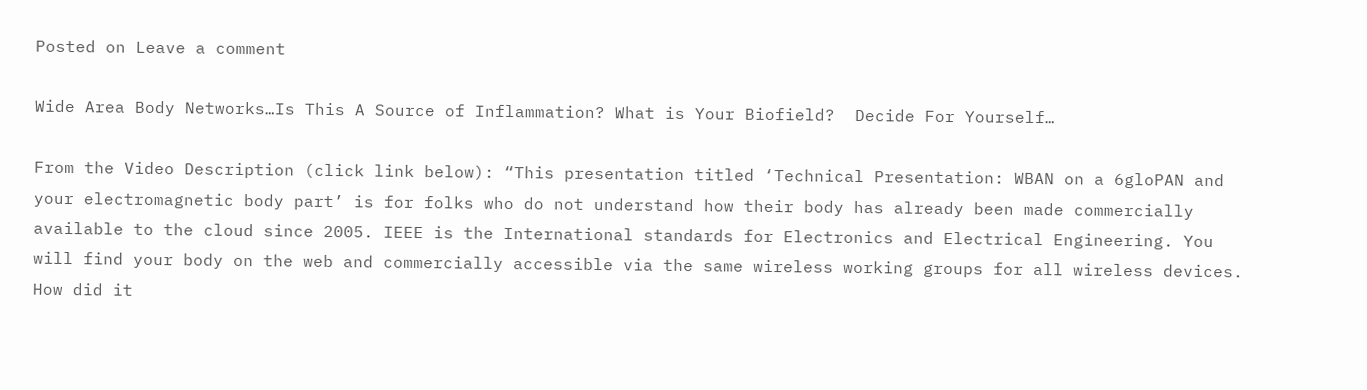Posted on Leave a comment

Wide Area Body Networks…Is This A Source of Inflammation? What is Your Biofield?  Decide For Yourself…

From the Video Description (click link below): “This presentation titled ‘Technical Presentation: WBAN on a 6gloPAN and your electromagnetic body part’ is for folks who do not understand how their body has already been made commercially available to the cloud since 2005. IEEE is the International standards for Electronics and Electrical Engineering. You will find your body on the web and commercially accessible via the same wireless working groups for all wireless devices. How did it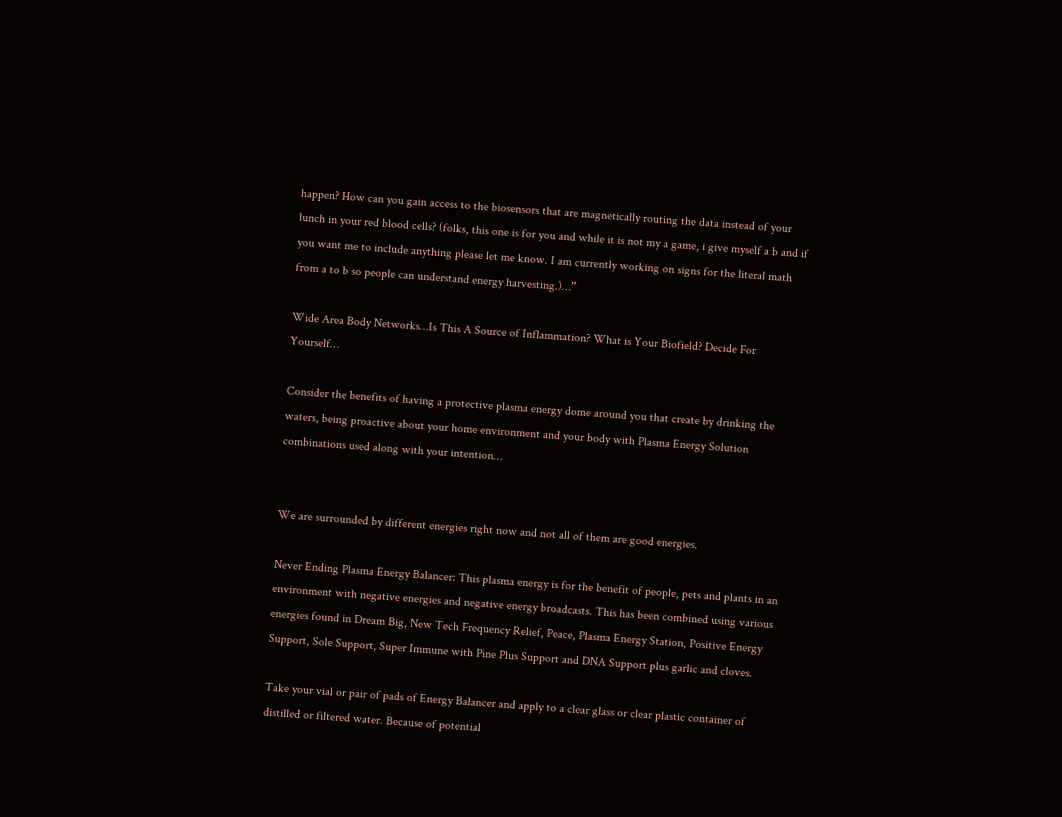happen? How can you gain access to the biosensors that are magnetically routing the data instead of your lunch in your red blood cells? (folks, this one is for you and while it is not my a game, i give myself a b and if you want me to include anything please let me know. I am currently working on signs for the literal math from a to b so people can understand energy harvesting.)…”

Wide Area Body Networks…Is This A Source of Inflammation? What is Your Biofield? Decide For Yourself…

Consider the benefits of having a protective plasma energy dome around you that create by drinking the waters, being proactive about your home environment and your body with Plasma Energy Solution combinations used along with your intention…


We are surrounded by different energies right now and not all of them are good energies.

Never Ending Plasma Energy Balancer: This plasma energy is for the benefit of people, pets and plants in an environment with negative energies and negative energy broadcasts. This has been combined using various energies found in Dream Big, New Tech Frequency Relief, Peace, Plasma Energy Station, Positive Energy Support, Sole Support, Super Immune with Pine Plus Support and DNA Support plus garlic and cloves.

Take your vial or pair of pads of Energy Balancer and apply to a clear glass or clear plastic container of distilled or filtered water. Because of potential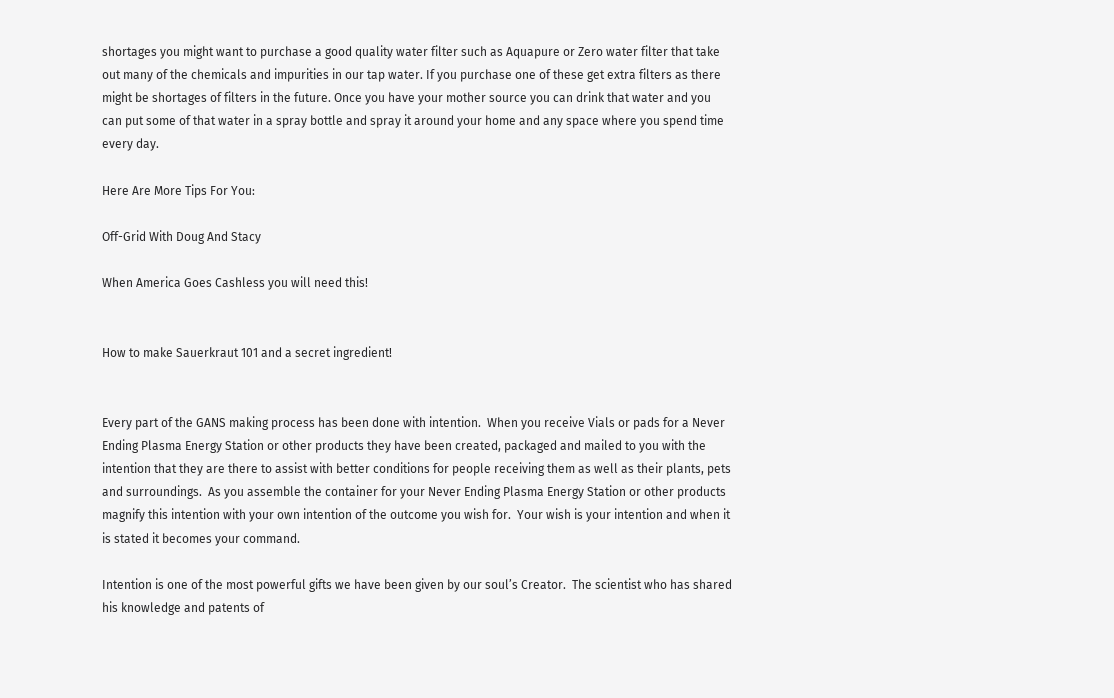shortages you might want to purchase a good quality water filter such as Aquapure or Zero water filter that take out many of the chemicals and impurities in our tap water. If you purchase one of these get extra filters as there might be shortages of filters in the future. Once you have your mother source you can drink that water and you can put some of that water in a spray bottle and spray it around your home and any space where you spend time every day.

Here Are More Tips For You:

Off-Grid With Doug And Stacy

When America Goes Cashless you will need this!


How to make Sauerkraut 101 and a secret ingredient!


Every part of the GANS making process has been done with intention.  When you receive Vials or pads for a Never Ending Plasma Energy Station or other products they have been created, packaged and mailed to you with the intention that they are there to assist with better conditions for people receiving them as well as their plants, pets and surroundings.  As you assemble the container for your Never Ending Plasma Energy Station or other products magnify this intention with your own intention of the outcome you wish for.  Your wish is your intention and when it is stated it becomes your command.

Intention is one of the most powerful gifts we have been given by our soul’s Creator.  The scientist who has shared his knowledge and patents of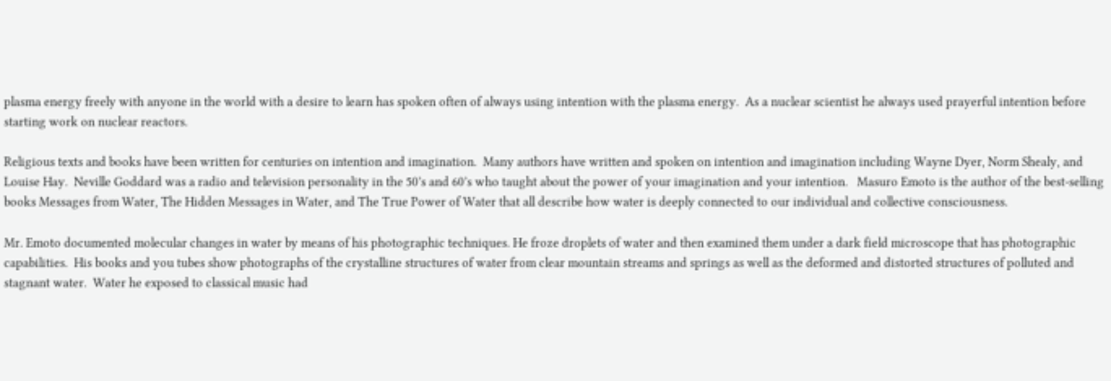plasma energy freely with anyone in the world with a desire to learn has spoken often of always using intention with the plasma energy.  As a nuclear scientist he always used prayerful intention before starting work on nuclear reactors.

Religious texts and books have been written for centuries on intention and imagination.  Many authors have written and spoken on intention and imagination including Wayne Dyer, Norm Shealy, and Louise Hay.  Neville Goddard was a radio and television personality in the 50’s and 60’s who taught about the power of your imagination and your intention.   Masuro Emoto is the author of the best-selling books Messages from Water, The Hidden Messages in Water, and The True Power of Water that all describe how water is deeply connected to our individual and collective consciousness.

Mr. Emoto documented molecular changes in water by means of his photographic techniques. He froze droplets of water and then examined them under a dark field microscope that has photographic capabilities.  His books and you tubes show photographs of the crystalline structures of water from clear mountain streams and springs as well as the deformed and distorted structures of polluted and stagnant water.  Water he exposed to classical music had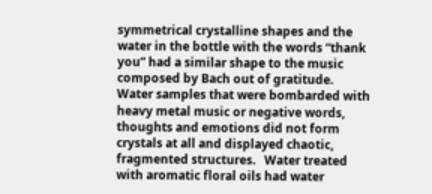symmetrical crystalline shapes and the water in the bottle with the words “thank you” had a similar shape to the music composed by Bach out of gratitude.   Water samples that were bombarded with heavy metal music or negative words, thoughts and emotions did not form crystals at all and displayed chaotic, fragmented structures.   Water treated with aromatic floral oils had water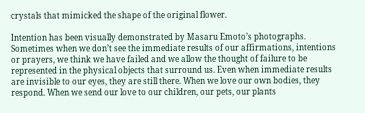crystals that mimicked the shape of the original flower.

Intention has been visually demonstrated by Masaru Emoto’s photographs.  Sometimes when we don’t see the immediate results of our affirmations, intentions or prayers, we think we have failed and we allow the thought of failure to be represented in the physical objects that surround us. Even when immediate results are invisible to our eyes, they are still there. When we love our own bodies, they respond. When we send our love to our children, our pets, our plants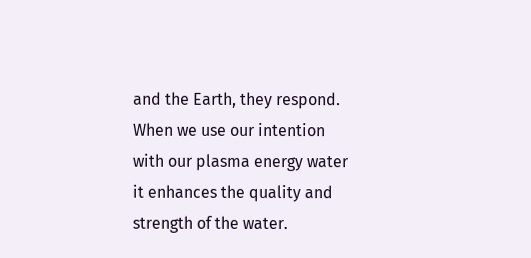and the Earth, they respond.  When we use our intention with our plasma energy water it enhances the quality and strength of the water.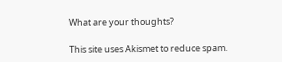What are your thoughts?

This site uses Akismet to reduce spam.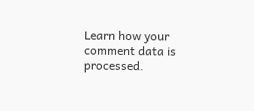Learn how your comment data is processed.